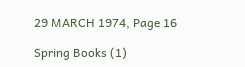29 MARCH 1974, Page 16

Spring Books (1)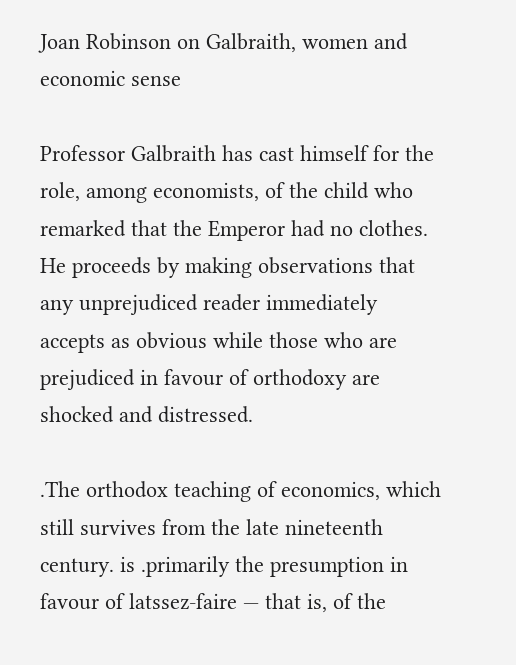Joan Robinson on Galbraith, women and economic sense

Professor Galbraith has cast himself for the role, among economists, of the child who remarked that the Emperor had no clothes. He proceeds by making observations that any unprejudiced reader immediately accepts as obvious while those who are prejudiced in favour of orthodoxy are shocked and distressed.

.The orthodox teaching of economics, which still survives from the late nineteenth century. is .primarily the presumption in favour of latssez-faire — that is, of the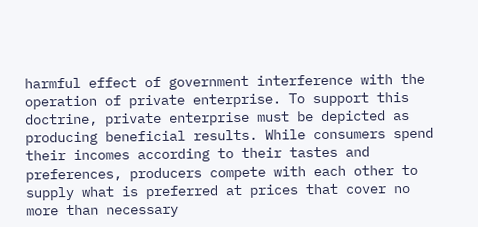harmful effect of government interference with the operation of private enterprise. To support this doctrine, private enterprise must be depicted as producing beneficial results. While consumers spend their incomes according to their tastes and preferences, producers compete with each other to supply what is preferred at prices that cover no more than necessary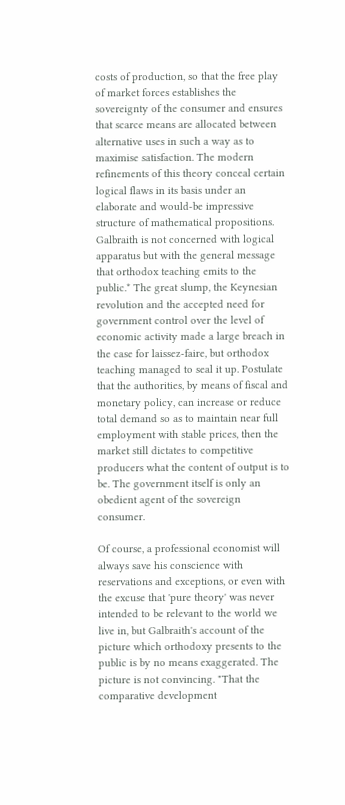costs of production, so that the free play of market forces establishes the sovereignty of the consumer and ensures that scarce means are allocated between alternative uses in such a way as to maximise satisfaction. The modern refinements of this theory conceal certain logical flaws in its basis under an elaborate and would-be impressive structure of mathematical propositions. Galbraith is not concerned with logical apparatus but with the general message that orthodox teaching emits to the public.* The great slump, the Keynesian revolution and the accepted need for government control over the level of economic activity made a large breach in the case for laissez-faire, but orthodox teaching managed to seal it up. Postulate that the authorities, by means of fiscal and monetary policy, can increase or reduce total demand so as to maintain near full employment with stable prices, then the market still dictates to competitive producers what the content of output is to be. The government itself is only an obedient agent of the sovereign consumer.

Of course, a professional economist will always save his conscience with reservations and exceptions, or even with the excuse that 'pure theory' was never intended to be relevant to the world we live in, but Galbraith's account of the picture which orthodoxy presents to the public is by no means exaggerated. The picture is not convincing. "That the comparative development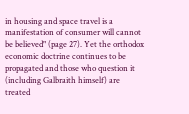in housing and space travel is a manifestation of consumer will cannot be believed" (page 27). Yet the orthodox economic doctrine continues to be propagated and those who question it (including Galbraith himself) are treated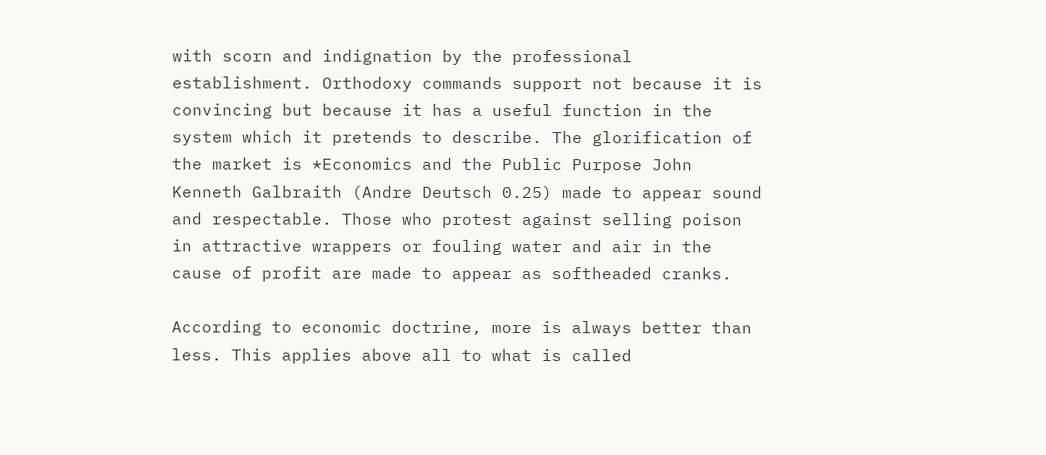with scorn and indignation by the professional establishment. Orthodoxy commands support not because it is convincing but because it has a useful function in the system which it pretends to describe. The glorification of the market is *Economics and the Public Purpose John Kenneth Galbraith (Andre Deutsch 0.25) made to appear sound and respectable. Those who protest against selling poison in attractive wrappers or fouling water and air in the cause of profit are made to appear as softheaded cranks.

According to economic doctrine, more is always better than less. This applies above all to what is called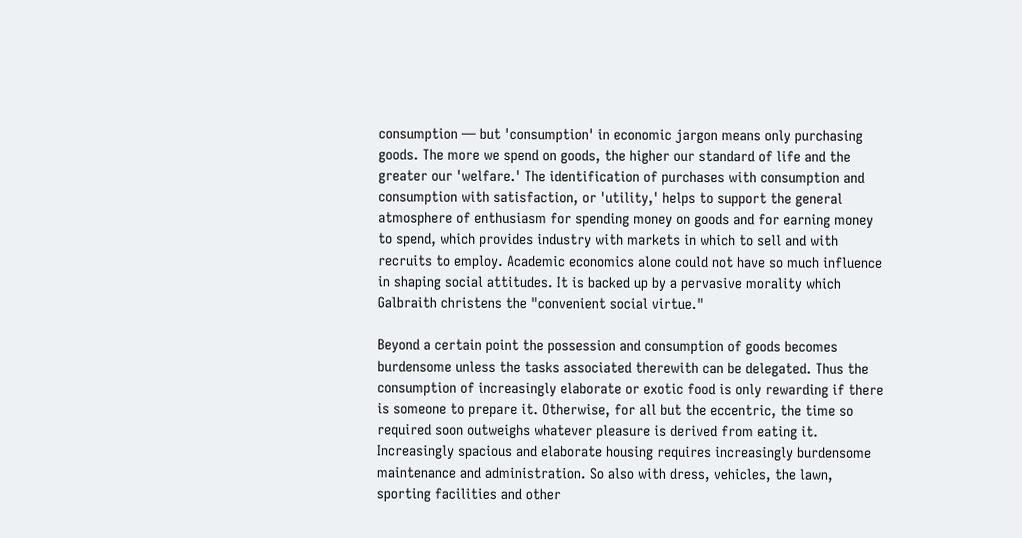consumption — but 'consumption' in economic jargon means only purchasing goods. The more we spend on goods, the higher our standard of life and the greater our 'welfare.' The identification of purchases with consumption and consumption with satisfaction, or 'utility,' helps to support the general atmosphere of enthusiasm for spending money on goods and for earning money to spend, which provides industry with markets in which to sell and with recruits to employ. Academic economics alone could not have so much influence in shaping social attitudes. It is backed up by a pervasive morality which Galbraith christens the "convenient social virtue."

Beyond a certain point the possession and consumption of goods becomes burdensome unless the tasks associated therewith can be delegated. Thus the consumption of increasingly elaborate or exotic food is only rewarding if there is someone to prepare it. Otherwise, for all but the eccentric, the time so required soon outweighs whatever pleasure is derived from eating it. Increasingly spacious and elaborate housing requires increasingly burdensome maintenance and administration. So also with dress, vehicles, the lawn, sporting facilities and other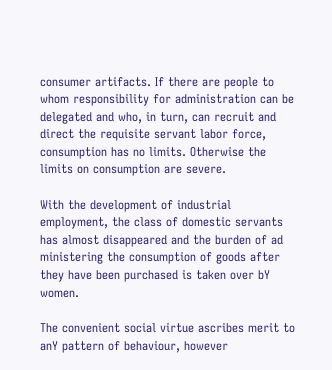consumer artifacts. If there are people to whom responsibility for administration can be delegated and who, in turn, can recruit and direct the requisite servant labor force, consumption has no limits. Otherwise the limits on consumption are severe.

With the development of industrial employment, the class of domestic servants has almost disappeared and the burden of ad ministering the consumption of goods after they have been purchased is taken over bY women.

The convenient social virtue ascribes merit to anY pattern of behaviour, however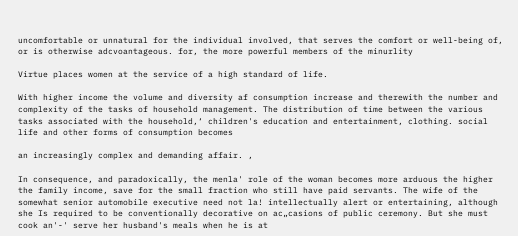uncomfortable or unnatural for the individual involved, that serves the comfort or well-being of, or is otherwise adcvoantageous. for, the more powerful members of the minurlity

Virtue places women at the service of a high standard of life.

With higher income the volume and diversity af consumption increase and therewith the number and complexity of the tasks of household management. The distribution of time between the various tasks associated with the household,‘ children's education and entertainment, clothing. social life and other forms of consumption becomes

an increasingly complex and demanding affair. ,

In consequence, and paradoxically, the menla' role of the woman becomes more arduous the higher the family income, save for the small fraction who still have paid servants. The wife of the somewhat senior automobile executive need not la! intellectually alert or entertaining, although she Is required to be conventionally decorative on ac„casions of public ceremony. But she must cook an'-' serve her husband's meals when he is at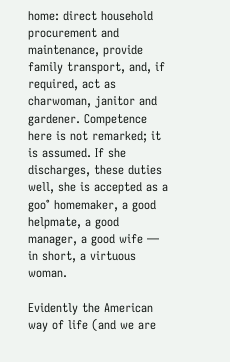home: direct household procurement and maintenance, provide family transport, and, if required, act as charwoman, janitor and gardener. Competence here is not remarked; it is assumed. If she discharges, these duties well, she is accepted as a goo° homemaker, a good helpmate, a good manager, a good wife — in short, a virtuous woman.

Evidently the American way of life (and we are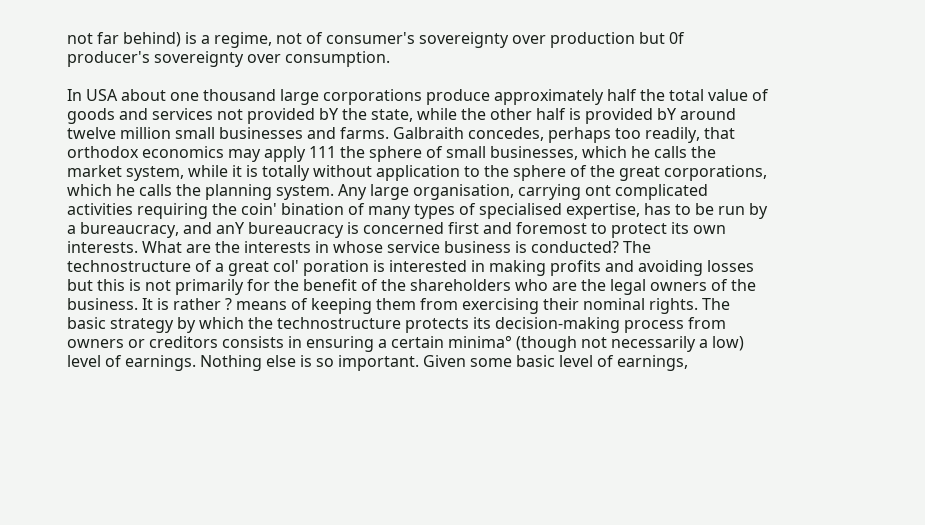not far behind) is a regime, not of consumer's sovereignty over production but 0f producer's sovereignty over consumption.

In USA about one thousand large corporations produce approximately half the total value of goods and services not provided bY the state, while the other half is provided bY around twelve million small businesses and farms. Galbraith concedes, perhaps too readily, that orthodox economics may apply 111 the sphere of small businesses, which he calls the market system, while it is totally without application to the sphere of the great corporations, which he calls the planning system. Any large organisation, carrying ont complicated activities requiring the coin' bination of many types of specialised expertise, has to be run by a bureaucracy, and anY bureaucracy is concerned first and foremost to protect its own interests. What are the interests in whose service business is conducted? The technostructure of a great col' poration is interested in making profits and avoiding losses but this is not primarily for the benefit of the shareholders who are the legal owners of the business. It is rather ? means of keeping them from exercising their nominal rights. The basic strategy by which the technostructure protects its decision-making process from owners or creditors consists in ensuring a certain minima° (though not necessarily a low) level of earnings. Nothing else is so important. Given some basic level of earnings,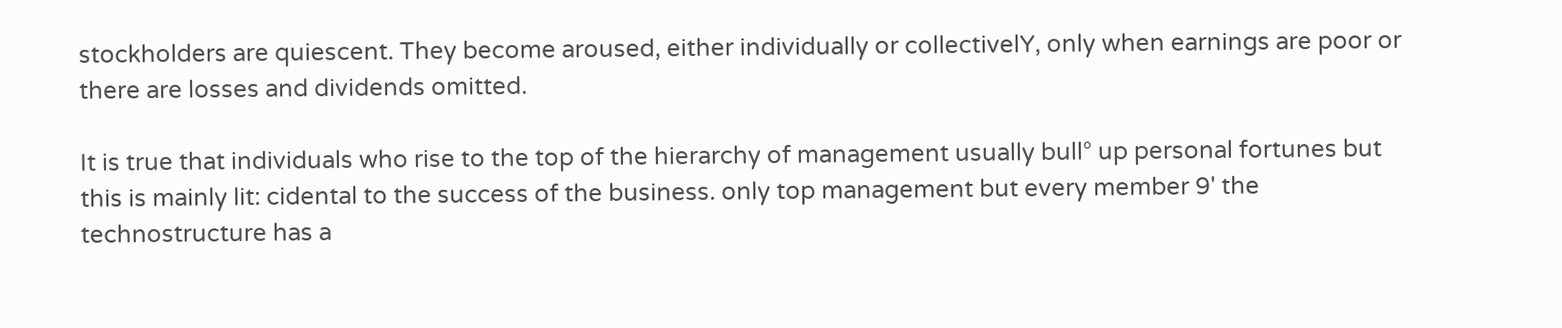stockholders are quiescent. They become aroused, either individually or collectivelY, only when earnings are poor or there are losses and dividends omitted.

It is true that individuals who rise to the top of the hierarchy of management usually bull° up personal fortunes but this is mainly lit: cidental to the success of the business. only top management but every member 9' the technostructure has a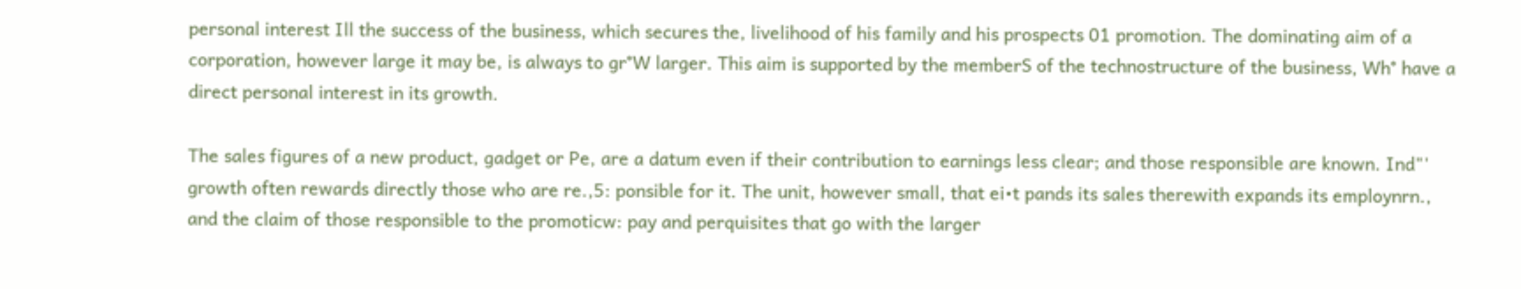personal interest Ill the success of the business, which secures the, livelihood of his family and his prospects 01 promotion. The dominating aim of a corporation, however large it may be, is always to gr°W larger. This aim is supported by the memberS of the technostructure of the business, Wh° have a direct personal interest in its growth.

The sales figures of a new product, gadget or Pe, are a datum even if their contribution to earnings less clear; and those responsible are known. Ind"' growth often rewards directly those who are re.,5: ponsible for it. The unit, however small, that ei•t pands its sales therewith expands its employnrn., and the claim of those responsible to the promoticw: pay and perquisites that go with the larger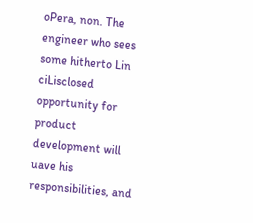oPera, non. The engineer who sees some hitherto Lin ciLisclosed opportunity for product development will uave his responsibilities, and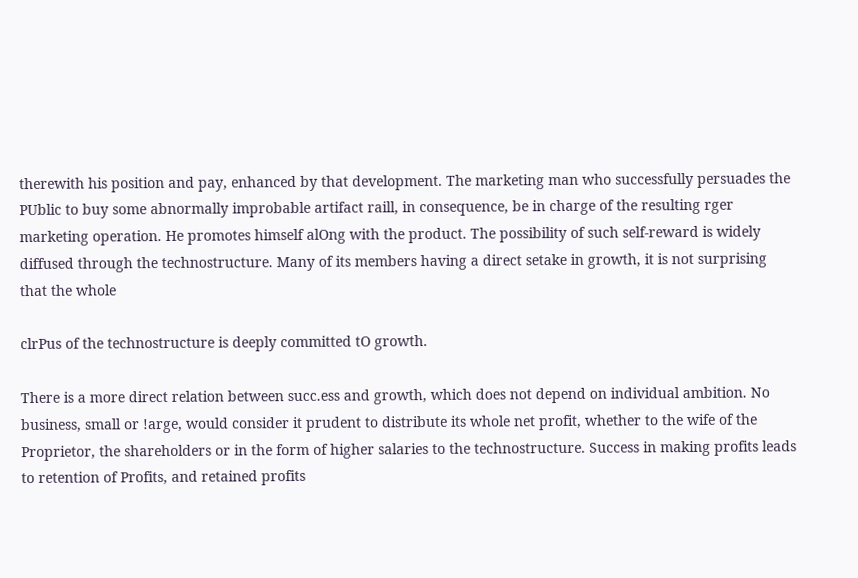therewith his position and pay, enhanced by that development. The marketing man who successfully persuades the PUblic to buy some abnormally improbable artifact raill, in consequence, be in charge of the resulting rger marketing operation. He promotes himself alOng with the product. The possibility of such self-reward is widely diffused through the technostructure. Many of its members having a direct setake in growth, it is not surprising that the whole

clrPus of the technostructure is deeply committed tO growth.

There is a more direct relation between succ.ess and growth, which does not depend on individual ambition. No business, small or !arge, would consider it prudent to distribute its whole net profit, whether to the wife of the Proprietor, the shareholders or in the form of higher salaries to the technostructure. Success in making profits leads to retention of Profits, and retained profits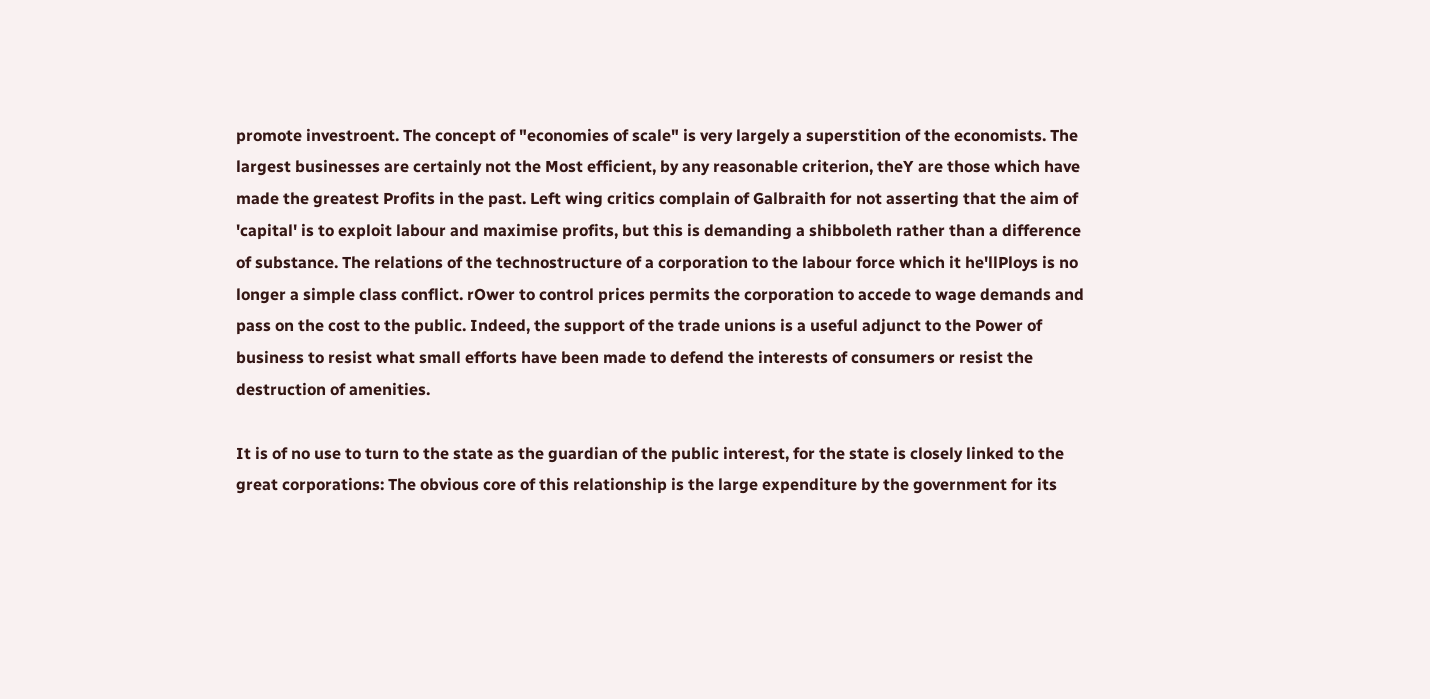promote investroent. The concept of "economies of scale" is very largely a superstition of the economists. The largest businesses are certainly not the Most efficient, by any reasonable criterion, theY are those which have made the greatest Profits in the past. Left wing critics complain of Galbraith for not asserting that the aim of 'capital' is to exploit labour and maximise profits, but this is demanding a shibboleth rather than a difference of substance. The relations of the technostructure of a corporation to the labour force which it he'llPloys is no longer a simple class conflict. rOwer to control prices permits the corporation to accede to wage demands and pass on the cost to the public. Indeed, the support of the trade unions is a useful adjunct to the Power of business to resist what small efforts have been made to defend the interests of consumers or resist the destruction of amenities.

It is of no use to turn to the state as the guardian of the public interest, for the state is closely linked to the great corporations: The obvious core of this relationship is the large expenditure by the government for its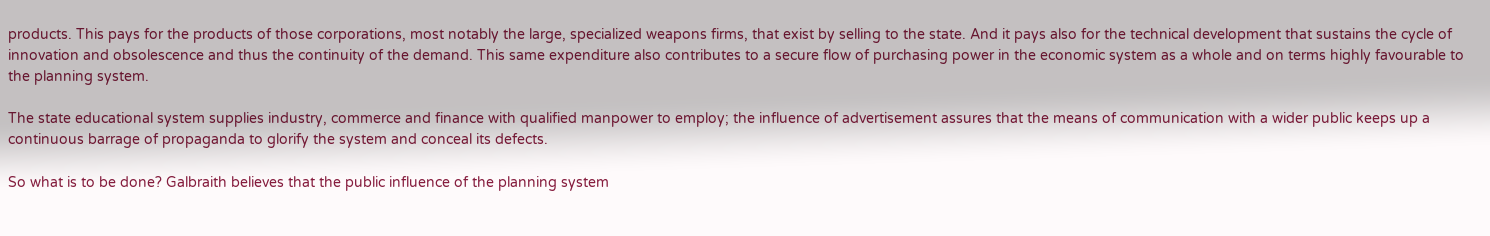products. This pays for the products of those corporations, most notably the large, specialized weapons firms, that exist by selling to the state. And it pays also for the technical development that sustains the cycle of innovation and obsolescence and thus the continuity of the demand. This same expenditure also contributes to a secure flow of purchasing power in the economic system as a whole and on terms highly favourable to the planning system.

The state educational system supplies industry, commerce and finance with qualified manpower to employ; the influence of advertisement assures that the means of communication with a wider public keeps up a continuous barrage of propaganda to glorify the system and conceal its defects.

So what is to be done? Galbraith believes that the public influence of the planning system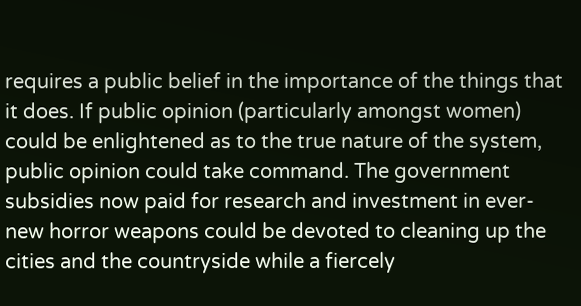requires a public belief in the importance of the things that it does. If public opinion (particularly amongst women) could be enlightened as to the true nature of the system, public opinion could take command. The government subsidies now paid for research and investment in ever-new horror weapons could be devoted to cleaning up the cities and the countryside while a fiercely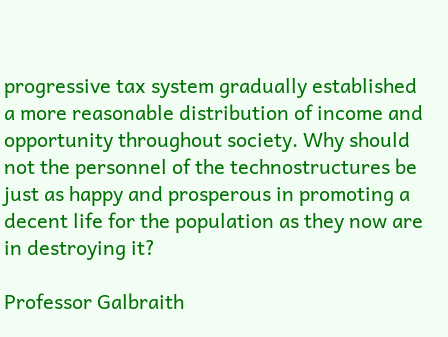progressive tax system gradually established a more reasonable distribution of income and opportunity throughout society. Why should not the personnel of the technostructures be just as happy and prosperous in promoting a decent life for the population as they now are in destroying it?

Professor Galbraith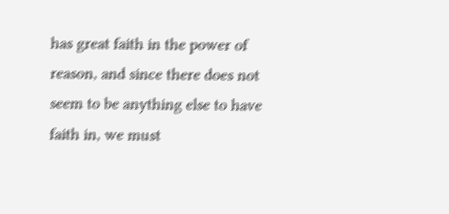has great faith in the power of reason, and since there does not seem to be anything else to have faith in, we must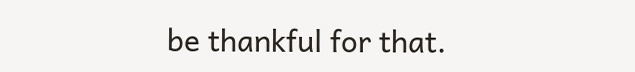be thankful for that.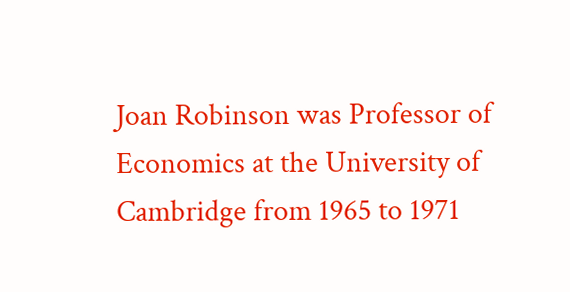Joan Robinson was Professor of Economics at the University of Cambridge from 1965 to 1971